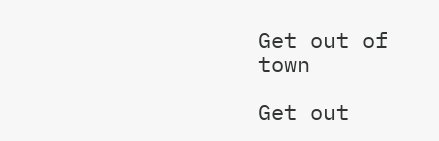Get out of town

Get out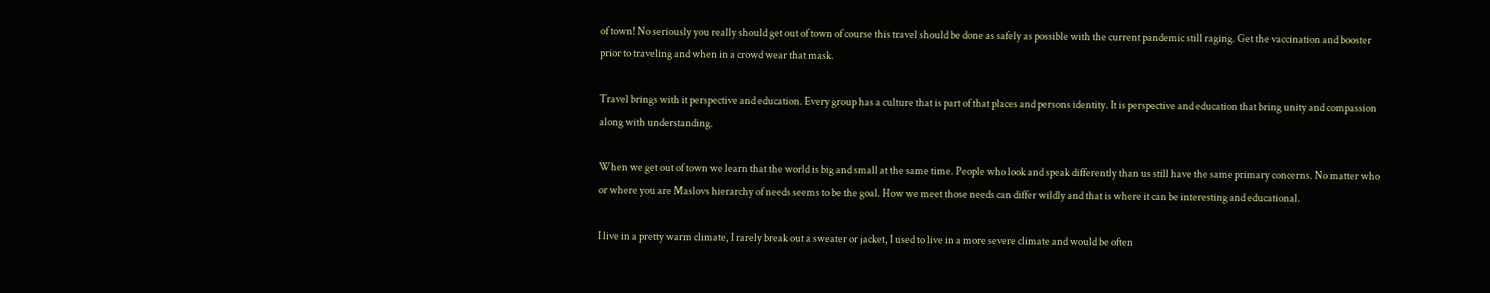of town! No seriously you really should get out of town of course this travel should be done as safely as possible with the current pandemic still raging. Get the vaccination and booster prior to traveling and when in a crowd wear that mask.

Travel brings with it perspective and education. Every group has a culture that is part of that places and persons identity. It is perspective and education that bring unity and compassion along with understanding.

When we get out of town we learn that the world is big and small at the same time. People who look and speak differently than us still have the same primary concerns. No matter who or where you are Maslovs hierarchy of needs seems to be the goal. How we meet those needs can differ wildly and that is where it can be interesting and educational.

I live in a pretty warm climate, I rarely break out a sweater or jacket, I used to live in a more severe climate and would be often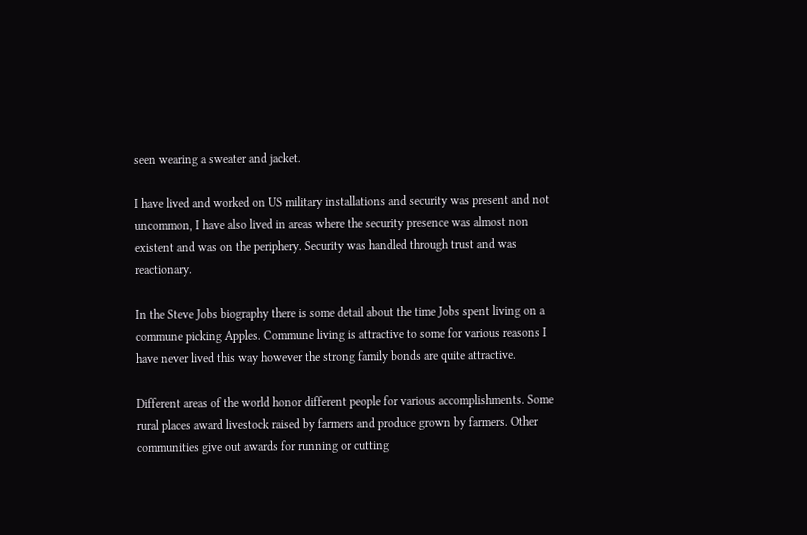seen wearing a sweater and jacket.

I have lived and worked on US military installations and security was present and not uncommon, I have also lived in areas where the security presence was almost non existent and was on the periphery. Security was handled through trust and was reactionary.

In the Steve Jobs biography there is some detail about the time Jobs spent living on a commune picking Apples. Commune living is attractive to some for various reasons I have never lived this way however the strong family bonds are quite attractive.

Different areas of the world honor different people for various accomplishments. Some rural places award livestock raised by farmers and produce grown by farmers. Other communities give out awards for running or cutting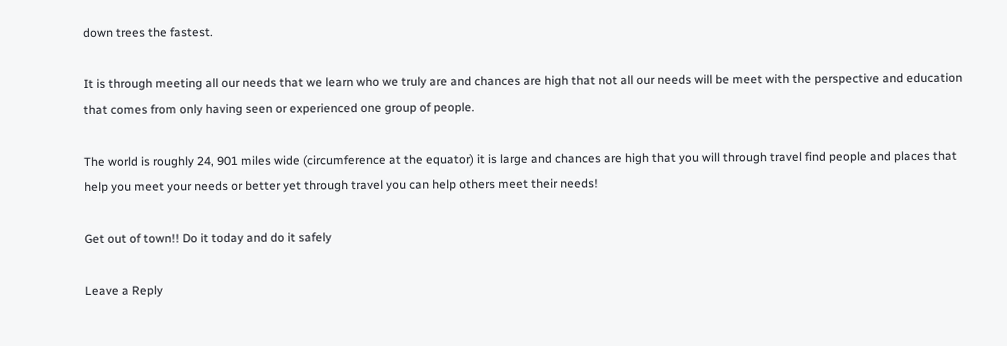down trees the fastest.

It is through meeting all our needs that we learn who we truly are and chances are high that not all our needs will be meet with the perspective and education that comes from only having seen or experienced one group of people.

The world is roughly 24, 901 miles wide (circumference at the equator) it is large and chances are high that you will through travel find people and places that help you meet your needs or better yet through travel you can help others meet their needs!

Get out of town!! Do it today and do it safely

Leave a Reply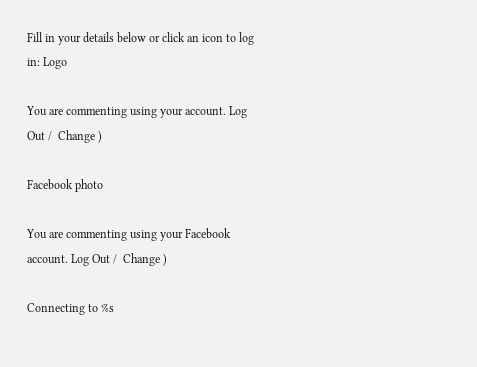Fill in your details below or click an icon to log in: Logo

You are commenting using your account. Log Out /  Change )

Facebook photo

You are commenting using your Facebook account. Log Out /  Change )

Connecting to %s